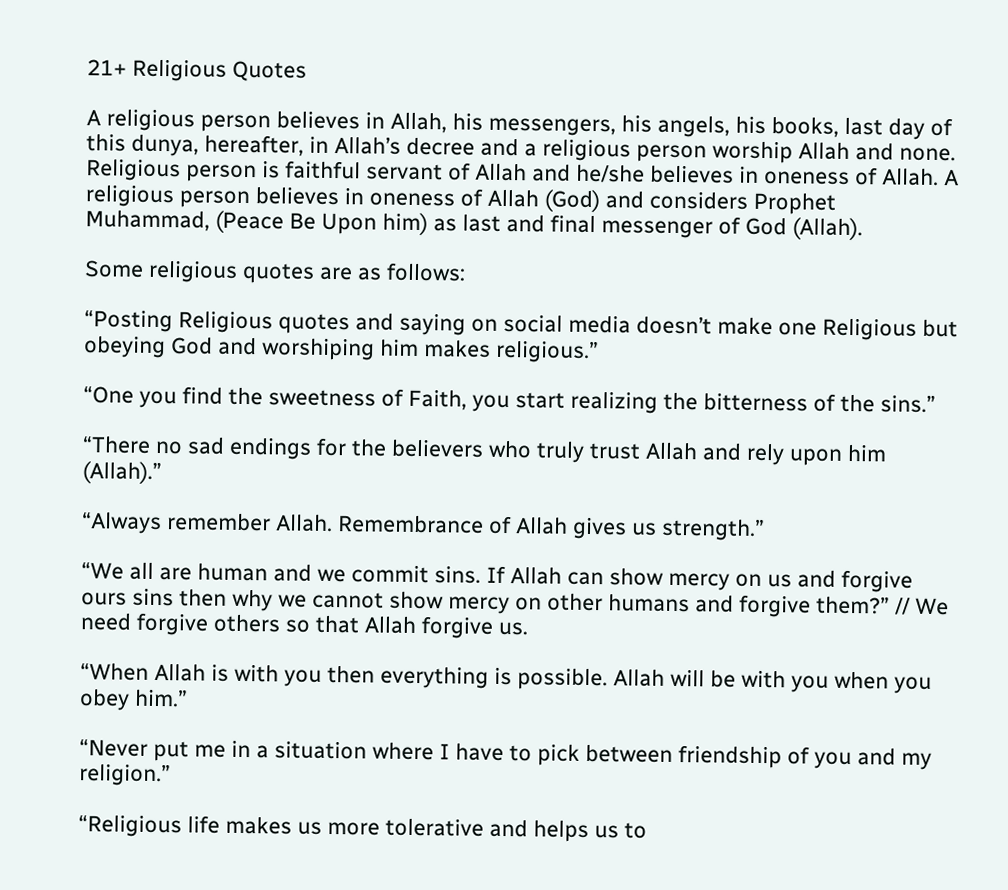21+ Religious Quotes

A religious person believes in Allah, his messengers, his angels, his books, last day of this dunya, hereafter, in Allah’s decree and a religious person worship Allah and none. Religious person is faithful servant of Allah and he/she believes in oneness of Allah. A religious person believes in oneness of Allah (God) and considers Prophet Muhammad, (Peace Be Upon him) as last and final messenger of God (Allah).

Some religious quotes are as follows:

“Posting Religious quotes and saying on social media doesn’t make one Religious but obeying God and worshiping him makes religious.”

“One you find the sweetness of Faith, you start realizing the bitterness of the sins.”

“There no sad endings for the believers who truly trust Allah and rely upon him (Allah).”

“Always remember Allah. Remembrance of Allah gives us strength.”

“We all are human and we commit sins. If Allah can show mercy on us and forgive ours sins then why we cannot show mercy on other humans and forgive them?” // We need forgive others so that Allah forgive us.

“When Allah is with you then everything is possible. Allah will be with you when you obey him.”

“Never put me in a situation where I have to pick between friendship of you and my religion.”

“Religious life makes us more tolerative and helps us to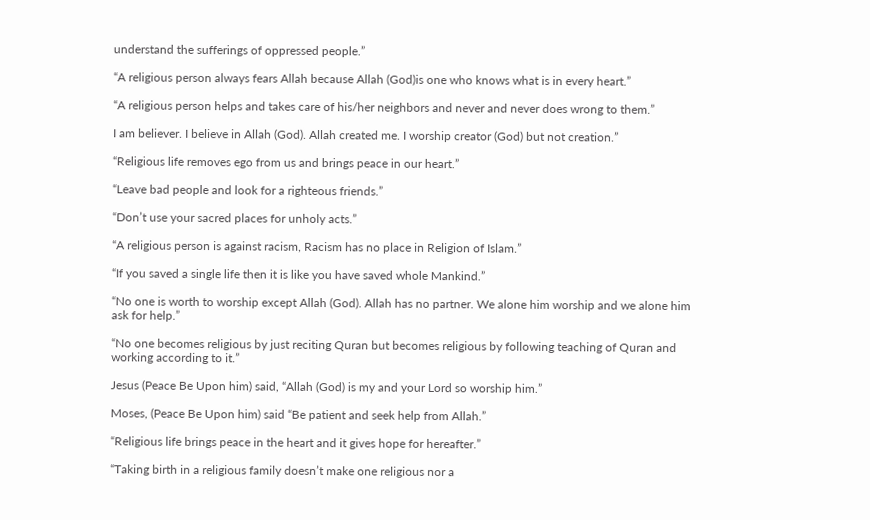understand the sufferings of oppressed people.”

“A religious person always fears Allah because Allah (God)is one who knows what is in every heart.”

“A religious person helps and takes care of his/her neighbors and never and never does wrong to them.”

I am believer. I believe in Allah (God). Allah created me. I worship creator (God) but not creation.”

“Religious life removes ego from us and brings peace in our heart.”

“Leave bad people and look for a righteous friends.”

“Don’t use your sacred places for unholy acts.”

“A religious person is against racism, Racism has no place in Religion of Islam.”

“If you saved a single life then it is like you have saved whole Mankind.”

“No one is worth to worship except Allah (God). Allah has no partner. We alone him worship and we alone him ask for help.”

“No one becomes religious by just reciting Quran but becomes religious by following teaching of Quran and working according to it.”

Jesus (Peace Be Upon him) said, “Allah (God) is my and your Lord so worship him.”

Moses, (Peace Be Upon him) said “Be patient and seek help from Allah.”

“Religious life brings peace in the heart and it gives hope for hereafter.”

“Taking birth in a religious family doesn’t make one religious nor a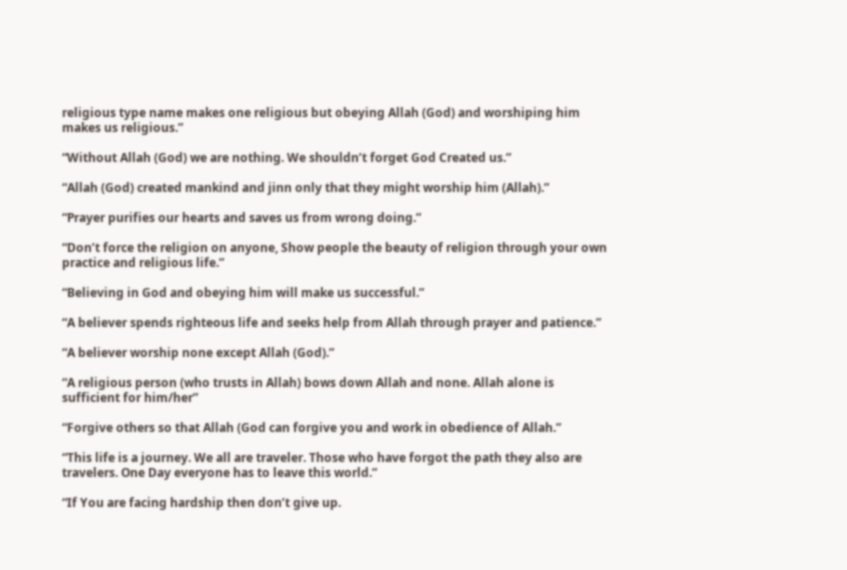religious type name makes one religious but obeying Allah (God) and worshiping him makes us religious.”

“Without Allah (God) we are nothing. We shouldn’t forget God Created us.”

“Allah (God) created mankind and jinn only that they might worship him (Allah).”

“Prayer purifies our hearts and saves us from wrong doing.”

“Don’t force the religion on anyone, Show people the beauty of religion through your own practice and religious life.”

“Believing in God and obeying him will make us successful.”

“A believer spends righteous life and seeks help from Allah through prayer and patience.”

“A believer worship none except Allah (God).”

“A religious person (who trusts in Allah) bows down Allah and none. Allah alone is sufficient for him/her”

“Forgive others so that Allah (God can forgive you and work in obedience of Allah.”

“This life is a journey. We all are traveler. Those who have forgot the path they also are travelers. One Day everyone has to leave this world.”

“If You are facing hardship then don’t give up.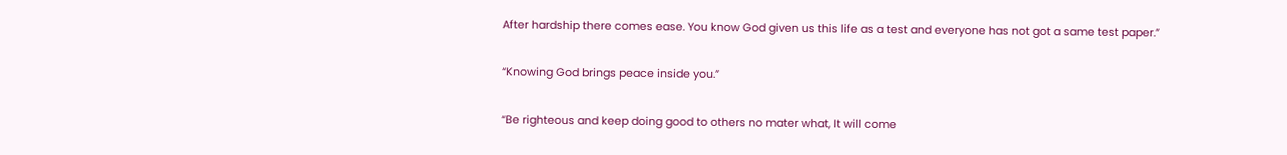After hardship there comes ease. You know God given us this life as a test and everyone has not got a same test paper.”

“Knowing God brings peace inside you.”

“Be righteous and keep doing good to others no mater what, It will come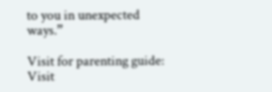to you in unexpected ways.”

Visit for parenting guide: Visit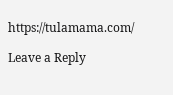https://tulamama.com/

Leave a Reply